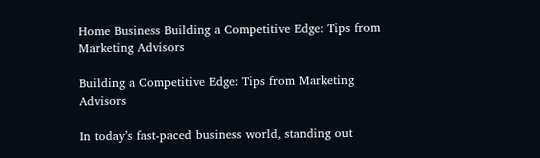Home Business Building a Competitive Edge: Tips from Marketing Advisors

Building a Competitive Edge: Tips from Marketing Advisors

In today’s fast-paced business world, standing out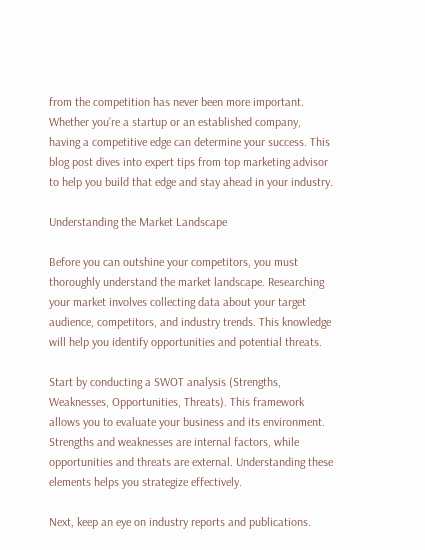from the competition has never been more important. Whether you’re a startup or an established company, having a competitive edge can determine your success. This blog post dives into expert tips from top marketing advisor to help you build that edge and stay ahead in your industry.

Understanding the Market Landscape

Before you can outshine your competitors, you must thoroughly understand the market landscape. Researching your market involves collecting data about your target audience, competitors, and industry trends. This knowledge will help you identify opportunities and potential threats.

Start by conducting a SWOT analysis (Strengths, Weaknesses, Opportunities, Threats). This framework allows you to evaluate your business and its environment. Strengths and weaknesses are internal factors, while opportunities and threats are external. Understanding these elements helps you strategize effectively.

Next, keep an eye on industry reports and publications.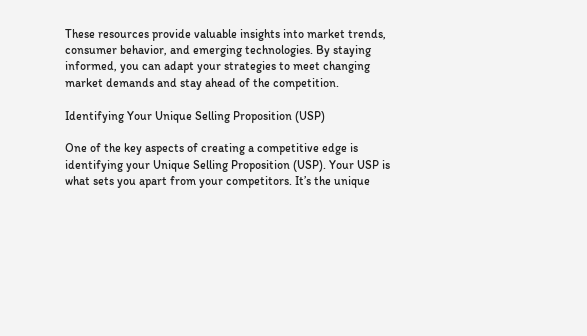These resources provide valuable insights into market trends, consumer behavior, and emerging technologies. By staying informed, you can adapt your strategies to meet changing market demands and stay ahead of the competition.

Identifying Your Unique Selling Proposition (USP)

One of the key aspects of creating a competitive edge is identifying your Unique Selling Proposition (USP). Your USP is what sets you apart from your competitors. It’s the unique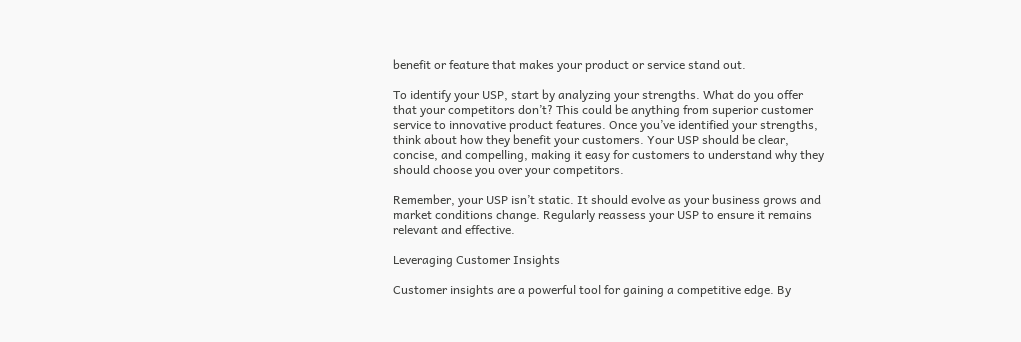benefit or feature that makes your product or service stand out.

To identify your USP, start by analyzing your strengths. What do you offer that your competitors don’t? This could be anything from superior customer service to innovative product features. Once you’ve identified your strengths, think about how they benefit your customers. Your USP should be clear, concise, and compelling, making it easy for customers to understand why they should choose you over your competitors.

Remember, your USP isn’t static. It should evolve as your business grows and market conditions change. Regularly reassess your USP to ensure it remains relevant and effective.

Leveraging Customer Insights

Customer insights are a powerful tool for gaining a competitive edge. By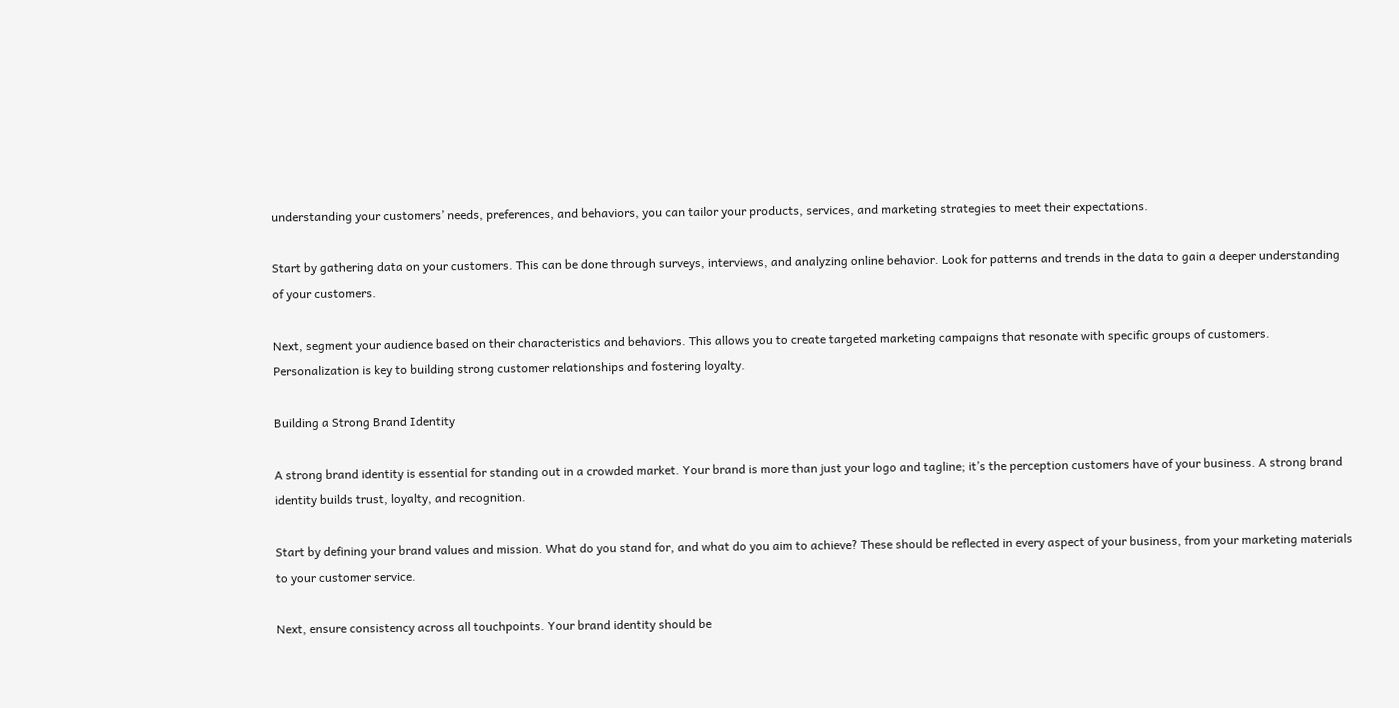understanding your customers’ needs, preferences, and behaviors, you can tailor your products, services, and marketing strategies to meet their expectations.

Start by gathering data on your customers. This can be done through surveys, interviews, and analyzing online behavior. Look for patterns and trends in the data to gain a deeper understanding of your customers.

Next, segment your audience based on their characteristics and behaviors. This allows you to create targeted marketing campaigns that resonate with specific groups of customers. Personalization is key to building strong customer relationships and fostering loyalty.

Building a Strong Brand Identity

A strong brand identity is essential for standing out in a crowded market. Your brand is more than just your logo and tagline; it’s the perception customers have of your business. A strong brand identity builds trust, loyalty, and recognition.

Start by defining your brand values and mission. What do you stand for, and what do you aim to achieve? These should be reflected in every aspect of your business, from your marketing materials to your customer service.

Next, ensure consistency across all touchpoints. Your brand identity should be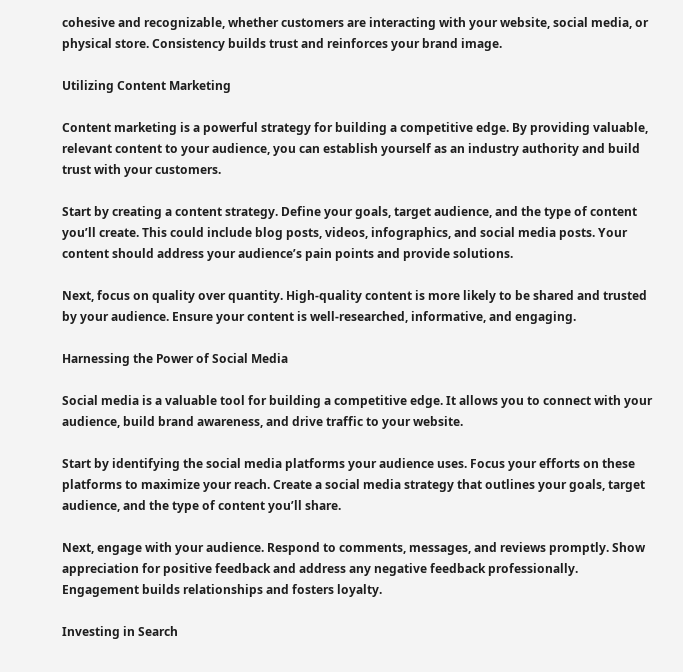cohesive and recognizable, whether customers are interacting with your website, social media, or physical store. Consistency builds trust and reinforces your brand image.

Utilizing Content Marketing

Content marketing is a powerful strategy for building a competitive edge. By providing valuable, relevant content to your audience, you can establish yourself as an industry authority and build trust with your customers.

Start by creating a content strategy. Define your goals, target audience, and the type of content you’ll create. This could include blog posts, videos, infographics, and social media posts. Your content should address your audience’s pain points and provide solutions.

Next, focus on quality over quantity. High-quality content is more likely to be shared and trusted by your audience. Ensure your content is well-researched, informative, and engaging.

Harnessing the Power of Social Media

Social media is a valuable tool for building a competitive edge. It allows you to connect with your audience, build brand awareness, and drive traffic to your website.

Start by identifying the social media platforms your audience uses. Focus your efforts on these platforms to maximize your reach. Create a social media strategy that outlines your goals, target audience, and the type of content you’ll share.

Next, engage with your audience. Respond to comments, messages, and reviews promptly. Show appreciation for positive feedback and address any negative feedback professionally. Engagement builds relationships and fosters loyalty.

Investing in Search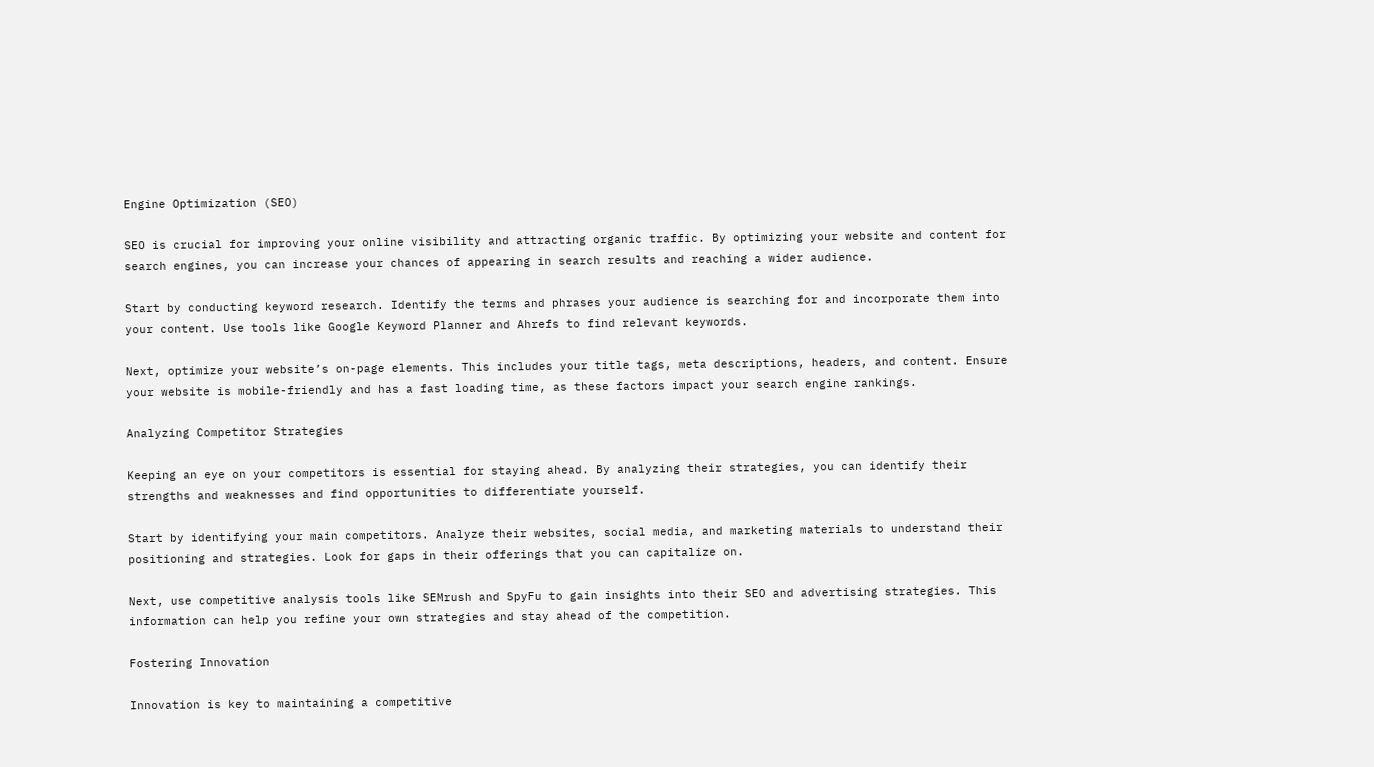Engine Optimization (SEO)

SEO is crucial for improving your online visibility and attracting organic traffic. By optimizing your website and content for search engines, you can increase your chances of appearing in search results and reaching a wider audience.

Start by conducting keyword research. Identify the terms and phrases your audience is searching for and incorporate them into your content. Use tools like Google Keyword Planner and Ahrefs to find relevant keywords.

Next, optimize your website’s on-page elements. This includes your title tags, meta descriptions, headers, and content. Ensure your website is mobile-friendly and has a fast loading time, as these factors impact your search engine rankings.

Analyzing Competitor Strategies

Keeping an eye on your competitors is essential for staying ahead. By analyzing their strategies, you can identify their strengths and weaknesses and find opportunities to differentiate yourself.

Start by identifying your main competitors. Analyze their websites, social media, and marketing materials to understand their positioning and strategies. Look for gaps in their offerings that you can capitalize on.

Next, use competitive analysis tools like SEMrush and SpyFu to gain insights into their SEO and advertising strategies. This information can help you refine your own strategies and stay ahead of the competition.

Fostering Innovation

Innovation is key to maintaining a competitive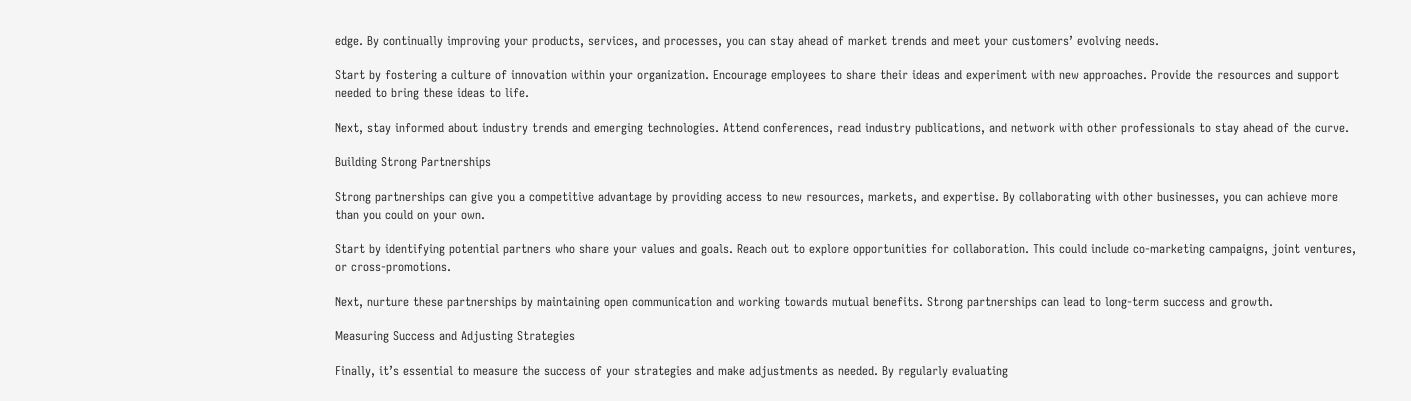edge. By continually improving your products, services, and processes, you can stay ahead of market trends and meet your customers’ evolving needs.

Start by fostering a culture of innovation within your organization. Encourage employees to share their ideas and experiment with new approaches. Provide the resources and support needed to bring these ideas to life.

Next, stay informed about industry trends and emerging technologies. Attend conferences, read industry publications, and network with other professionals to stay ahead of the curve.

Building Strong Partnerships

Strong partnerships can give you a competitive advantage by providing access to new resources, markets, and expertise. By collaborating with other businesses, you can achieve more than you could on your own.

Start by identifying potential partners who share your values and goals. Reach out to explore opportunities for collaboration. This could include co-marketing campaigns, joint ventures, or cross-promotions.

Next, nurture these partnerships by maintaining open communication and working towards mutual benefits. Strong partnerships can lead to long-term success and growth.

Measuring Success and Adjusting Strategies

Finally, it’s essential to measure the success of your strategies and make adjustments as needed. By regularly evaluating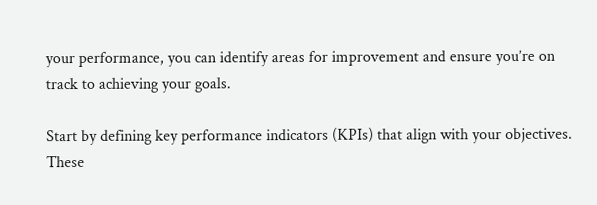your performance, you can identify areas for improvement and ensure you’re on track to achieving your goals.

Start by defining key performance indicators (KPIs) that align with your objectives. These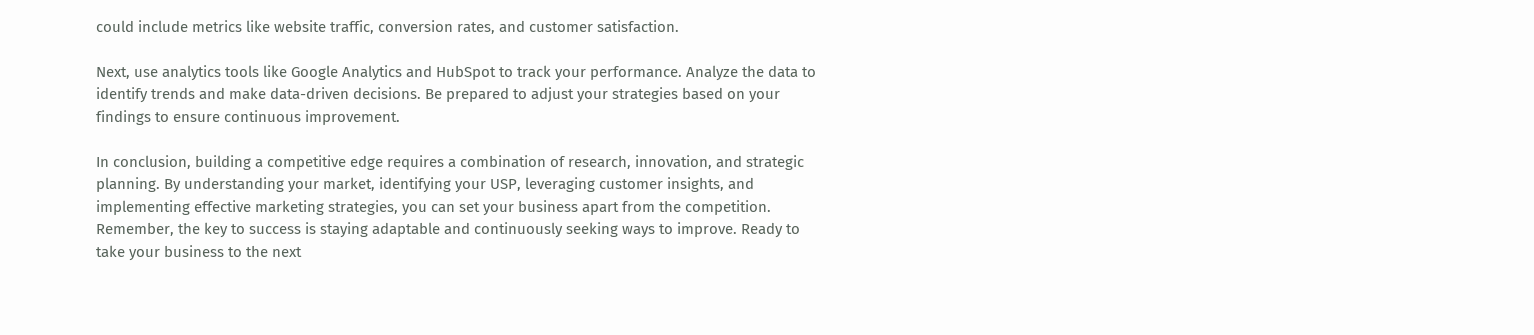could include metrics like website traffic, conversion rates, and customer satisfaction.

Next, use analytics tools like Google Analytics and HubSpot to track your performance. Analyze the data to identify trends and make data-driven decisions. Be prepared to adjust your strategies based on your findings to ensure continuous improvement.

In conclusion, building a competitive edge requires a combination of research, innovation, and strategic planning. By understanding your market, identifying your USP, leveraging customer insights, and implementing effective marketing strategies, you can set your business apart from the competition. Remember, the key to success is staying adaptable and continuously seeking ways to improve. Ready to take your business to the next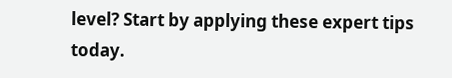level? Start by applying these expert tips today.